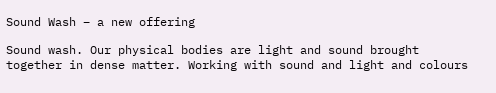Sound Wash – a new offering

Sound wash. Our physical bodies are light and sound brought together in dense matter. Working with sound and light and colours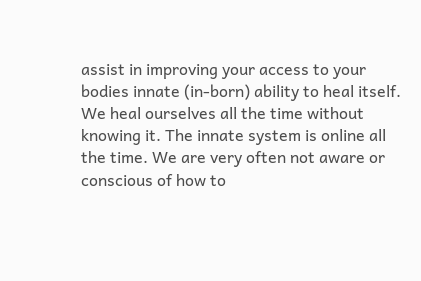assist in improving your access to your bodies innate (in-born) ability to heal itself. We heal ourselves all the time without knowing it. The innate system is online all the time. We are very often not aware or conscious of how to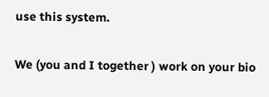use this system.

We (you and I together ) work on your bio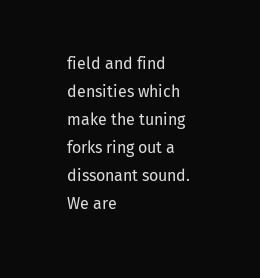field and find densities which make the tuning forks ring out a dissonant sound. We are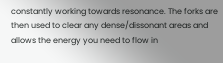constantly working towards resonance. The forks are then used to clear any dense/dissonant areas and allows the energy you need to flow in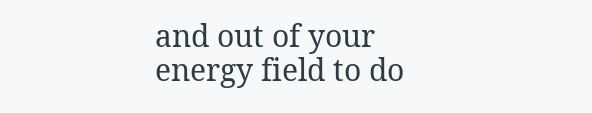and out of your energy field to do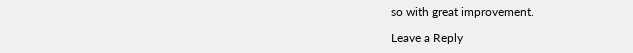so with great improvement.

Leave a Reply